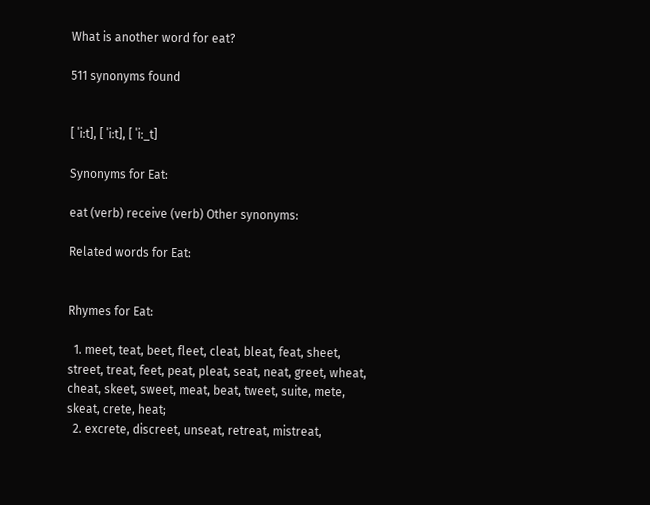What is another word for eat?

511 synonyms found


[ ˈiːt], [ ˈiːt], [ ˈiː_t]

Synonyms for Eat:

eat (verb) receive (verb) Other synonyms:

Related words for Eat:


Rhymes for Eat:

  1. meet, teat, beet, fleet, cleat, bleat, feat, sheet, street, treat, feet, peat, pleat, seat, neat, greet, wheat, cheat, skeet, sweet, meat, beat, tweet, suite, mete, skeat, crete, heat;
  2. excrete, discreet, unseat, retreat, mistreat,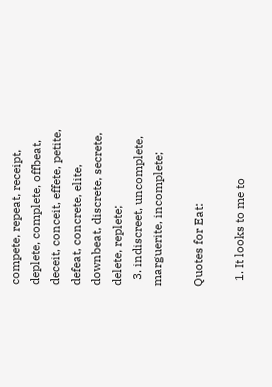compete, repeat, receipt, deplete, complete, offbeat, deceit, conceit, effete, petite, defeat, concrete, elite, downbeat, discrete, secrete, delete, replete;
  3. indiscreet, uncomplete, marguerite, incomplete;

Quotes for Eat:

  1. It looks to me to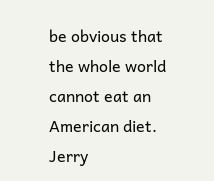be obvious that the whole world cannot eat an American diet. Jerry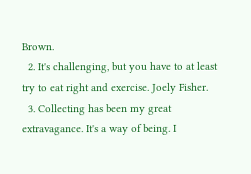Brown.
  2. It's challenging, but you have to at least try to eat right and exercise. Joely Fisher.
  3. Collecting has been my great extravagance. It's a way of being. I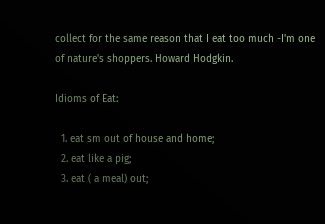collect for the same reason that I eat too much -I'm one of nature's shoppers. Howard Hodgkin.

Idioms of Eat:

  1. eat sm out of house and home;
  2. eat like a pig;
  3. eat ( a meal) out;